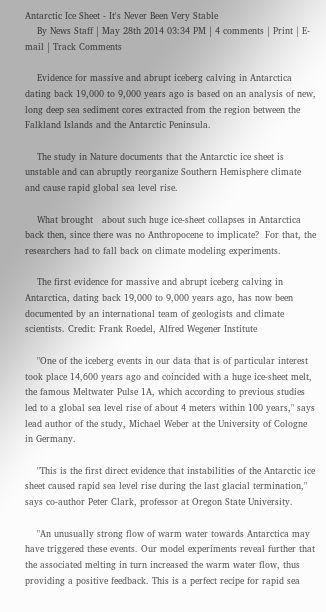Antarctic Ice Sheet - It's Never Been Very Stable
    By News Staff | May 28th 2014 03:34 PM | 4 comments | Print | E-mail | Track Comments

    Evidence for massive and abrupt iceberg calving in Antarctica dating back 19,000 to 9,000 years ago is based on an analysis of new, long deep sea sediment cores extracted from the region between the Falkland Islands and the Antarctic Peninsula.

    The study in Nature documents that the Antarctic ice sheet is unstable and can abruptly reorganize Southern Hemisphere climate and cause rapid global sea level rise.

    What brought   about such huge ice-sheet collapses in Antarctica back then, since there was no Anthropocene to implicate?  For that, the researchers had to fall back on climate modeling experiments.

    The first evidence for massive and abrupt iceberg calving in Antarctica, dating back 19,000 to 9,000 years ago, has now been documented by an international team of geologists and climate scientists. Credit: Frank Roedel, Alfred Wegener Institute

    "One of the iceberg events in our data that is of particular interest took place 14,600 years ago and coincided with a huge ice-sheet melt, the famous Meltwater Pulse 1A, which according to previous studies led to a global sea level rise of about 4 meters within 100 years," says lead author of the study, Michael Weber at the University of Cologne in Germany.

    "This is the first direct evidence that instabilities of the Antarctic ice sheet caused rapid sea level rise during the last glacial termination," says co-author Peter Clark, professor at Oregon State University.

    "An unusually strong flow of warm water towards Antarctica may have triggered these events. Our model experiments reveal further that the associated melting in turn increased the warm water flow, thus providing a positive feedback. This is a perfect recipe for rapid sea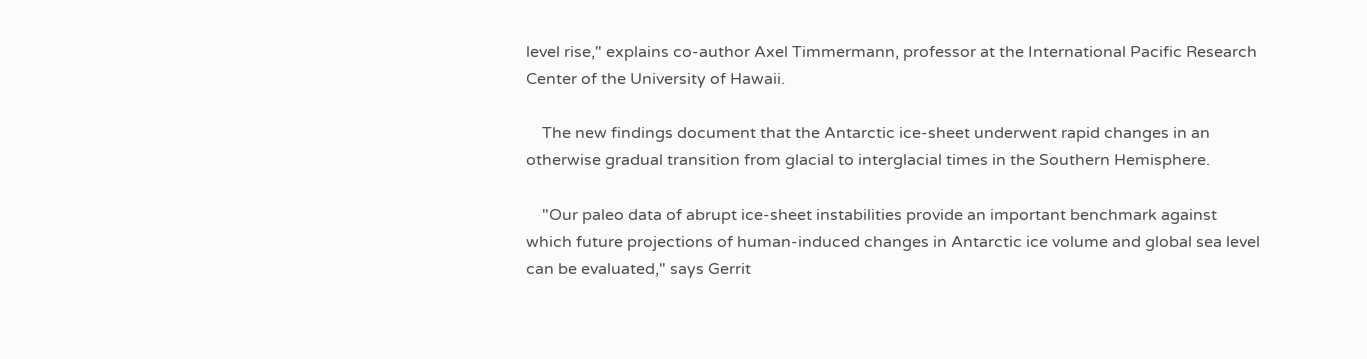level rise," explains co-author Axel Timmermann, professor at the International Pacific Research Center of the University of Hawaii.

    The new findings document that the Antarctic ice-sheet underwent rapid changes in an otherwise gradual transition from glacial to interglacial times in the Southern Hemisphere.

    "Our paleo data of abrupt ice-sheet instabilities provide an important benchmark against which future projections of human-induced changes in Antarctic ice volume and global sea level can be evaluated," says Gerrit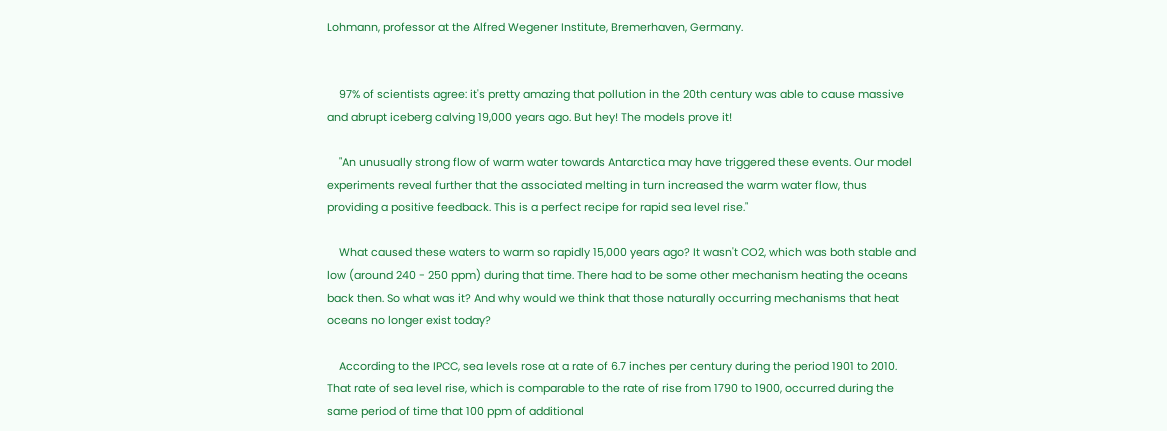Lohmann, professor at the Alfred Wegener Institute, Bremerhaven, Germany.


    97% of scientists agree: it's pretty amazing that pollution in the 20th century was able to cause massive and abrupt iceberg calving 19,000 years ago. But hey! The models prove it!

    "An unusually strong flow of warm water towards Antarctica may have triggered these events. Our model experiments reveal further that the associated melting in turn increased the warm water flow, thus providing a positive feedback. This is a perfect recipe for rapid sea level rise."

    What caused these waters to warm so rapidly 15,000 years ago? It wasn't CO2, which was both stable and low (around 240 - 250 ppm) during that time. There had to be some other mechanism heating the oceans back then. So what was it? And why would we think that those naturally occurring mechanisms that heat oceans no longer exist today?

    According to the IPCC, sea levels rose at a rate of 6.7 inches per century during the period 1901 to 2010. That rate of sea level rise, which is comparable to the rate of rise from 1790 to 1900, occurred during the same period of time that 100 ppm of additional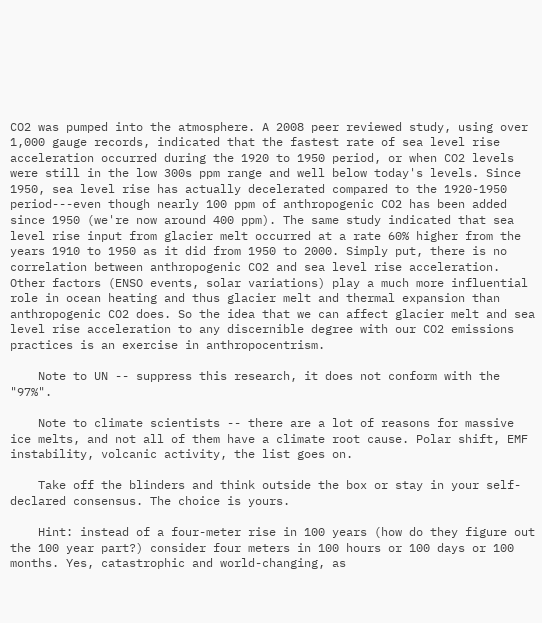CO2 was pumped into the atmosphere. A 2008 peer reviewed study, using over 1,000 gauge records, indicated that the fastest rate of sea level rise acceleration occurred during the 1920 to 1950 period, or when CO2 levels were still in the low 300s ppm range and well below today's levels. Since 1950, sea level rise has actually decelerated compared to the 1920-1950 period---even though nearly 100 ppm of anthropogenic CO2 has been added since 1950 (we're now around 400 ppm). The same study indicated that sea level rise input from glacier melt occurred at a rate 60% higher from the years 1910 to 1950 as it did from 1950 to 2000. Simply put, there is no correlation between anthropogenic CO2 and sea level rise acceleration. Other factors (ENSO events, solar variations) play a much more influential role in ocean heating and thus glacier melt and thermal expansion than anthropogenic CO2 does. So the idea that we can affect glacier melt and sea level rise acceleration to any discernible degree with our CO2 emissions practices is an exercise in anthropocentrism.

    Note to UN -- suppress this research, it does not conform with the "97%".

    Note to climate scientists -- there are a lot of reasons for massive ice melts, and not all of them have a climate root cause. Polar shift, EMF instability, volcanic activity, the list goes on.

    Take off the blinders and think outside the box or stay in your self-declared consensus. The choice is yours.

    Hint: instead of a four-meter rise in 100 years (how do they figure out the 100 year part?) consider four meters in 100 hours or 100 days or 100 months. Yes, catastrophic and world-changing, as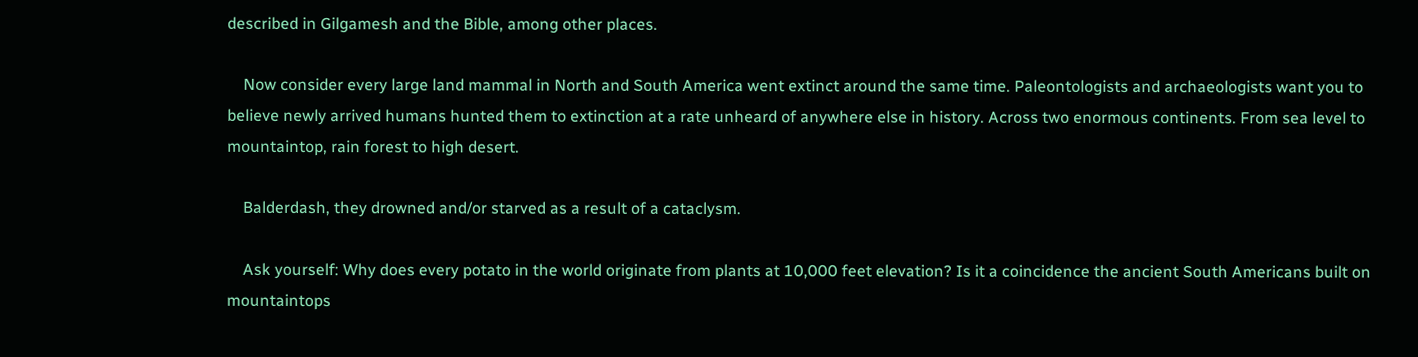described in Gilgamesh and the Bible, among other places.

    Now consider every large land mammal in North and South America went extinct around the same time. Paleontologists and archaeologists want you to believe newly arrived humans hunted them to extinction at a rate unheard of anywhere else in history. Across two enormous continents. From sea level to mountaintop, rain forest to high desert.

    Balderdash, they drowned and/or starved as a result of a cataclysm.

    Ask yourself: Why does every potato in the world originate from plants at 10,000 feet elevation? Is it a coincidence the ancient South Americans built on mountaintops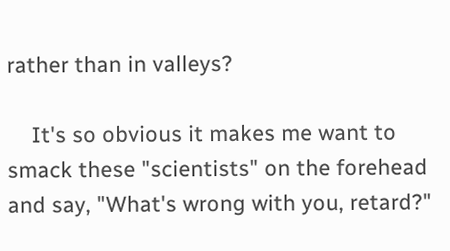rather than in valleys?

    It's so obvious it makes me want to smack these "scientists" on the forehead and say, "What's wrong with you, retard?"